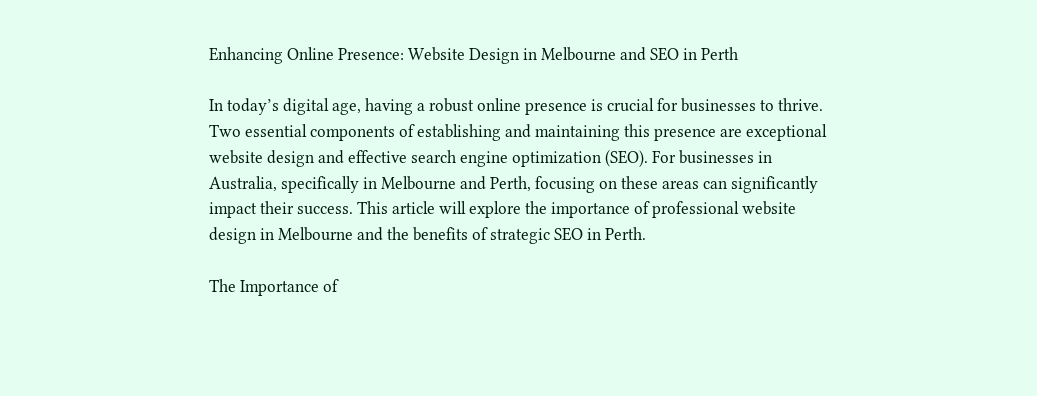Enhancing Online Presence: Website Design in Melbourne and SEO in Perth

In today’s digital age, having a robust online presence is crucial for businesses to thrive. Two essential components of establishing and maintaining this presence are exceptional website design and effective search engine optimization (SEO). For businesses in Australia, specifically in Melbourne and Perth, focusing on these areas can significantly impact their success. This article will explore the importance of professional website design in Melbourne and the benefits of strategic SEO in Perth.

The Importance of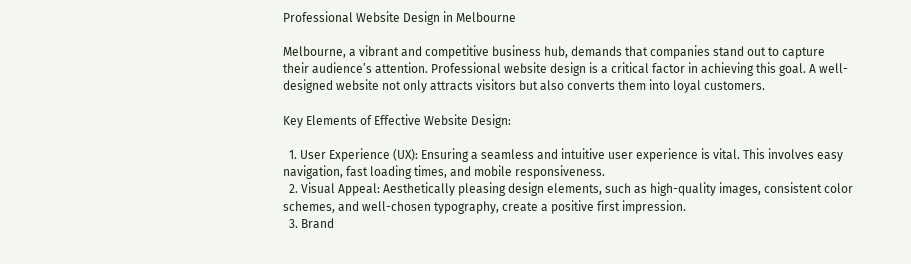Professional Website Design in Melbourne

Melbourne, a vibrant and competitive business hub, demands that companies stand out to capture their audience’s attention. Professional website design is a critical factor in achieving this goal. A well-designed website not only attracts visitors but also converts them into loyal customers.

Key Elements of Effective Website Design:

  1. User Experience (UX): Ensuring a seamless and intuitive user experience is vital. This involves easy navigation, fast loading times, and mobile responsiveness.
  2. Visual Appeal: Aesthetically pleasing design elements, such as high-quality images, consistent color schemes, and well-chosen typography, create a positive first impression.
  3. Brand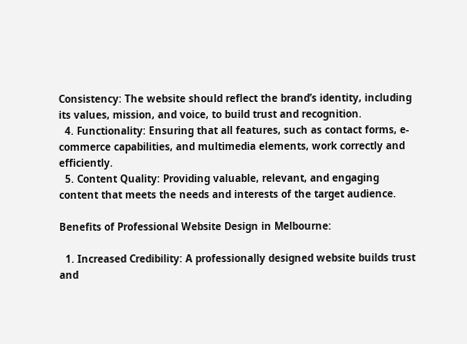Consistency: The website should reflect the brand’s identity, including its values, mission, and voice, to build trust and recognition.
  4. Functionality: Ensuring that all features, such as contact forms, e-commerce capabilities, and multimedia elements, work correctly and efficiently.
  5. Content Quality: Providing valuable, relevant, and engaging content that meets the needs and interests of the target audience.

Benefits of Professional Website Design in Melbourne:

  1. Increased Credibility: A professionally designed website builds trust and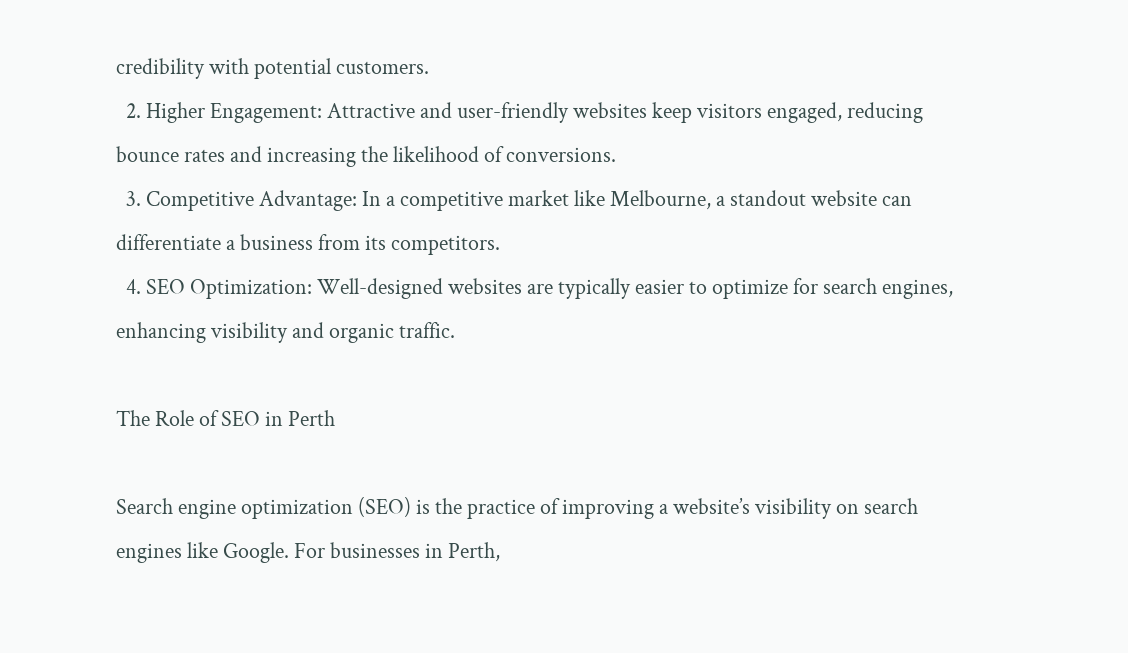credibility with potential customers.
  2. Higher Engagement: Attractive and user-friendly websites keep visitors engaged, reducing bounce rates and increasing the likelihood of conversions.
  3. Competitive Advantage: In a competitive market like Melbourne, a standout website can differentiate a business from its competitors.
  4. SEO Optimization: Well-designed websites are typically easier to optimize for search engines, enhancing visibility and organic traffic.

The Role of SEO in Perth

Search engine optimization (SEO) is the practice of improving a website’s visibility on search engines like Google. For businesses in Perth,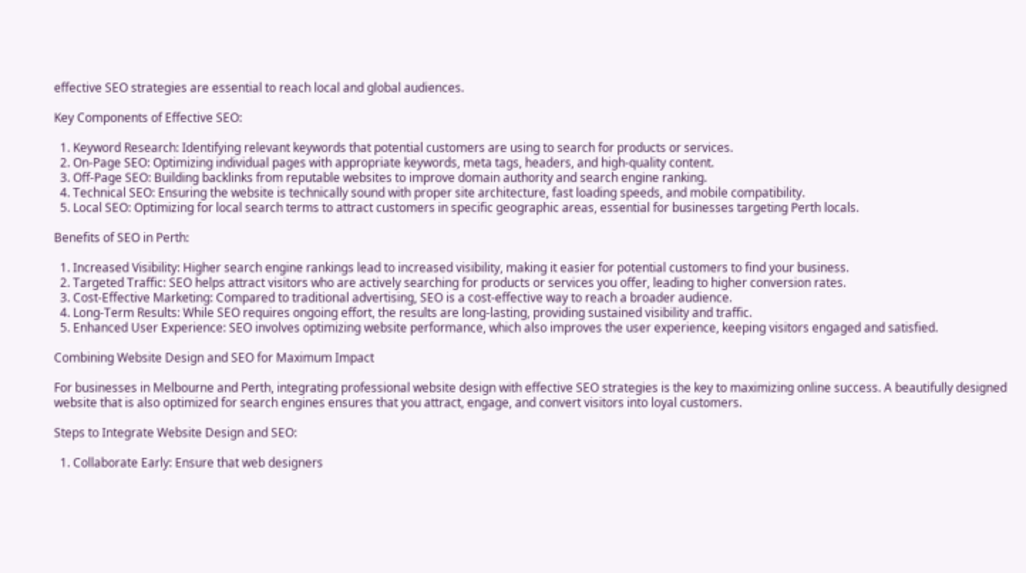effective SEO strategies are essential to reach local and global audiences.

Key Components of Effective SEO:

  1. Keyword Research: Identifying relevant keywords that potential customers are using to search for products or services.
  2. On-Page SEO: Optimizing individual pages with appropriate keywords, meta tags, headers, and high-quality content.
  3. Off-Page SEO: Building backlinks from reputable websites to improve domain authority and search engine ranking.
  4. Technical SEO: Ensuring the website is technically sound with proper site architecture, fast loading speeds, and mobile compatibility.
  5. Local SEO: Optimizing for local search terms to attract customers in specific geographic areas, essential for businesses targeting Perth locals.

Benefits of SEO in Perth:

  1. Increased Visibility: Higher search engine rankings lead to increased visibility, making it easier for potential customers to find your business.
  2. Targeted Traffic: SEO helps attract visitors who are actively searching for products or services you offer, leading to higher conversion rates.
  3. Cost-Effective Marketing: Compared to traditional advertising, SEO is a cost-effective way to reach a broader audience.
  4. Long-Term Results: While SEO requires ongoing effort, the results are long-lasting, providing sustained visibility and traffic.
  5. Enhanced User Experience: SEO involves optimizing website performance, which also improves the user experience, keeping visitors engaged and satisfied.

Combining Website Design and SEO for Maximum Impact

For businesses in Melbourne and Perth, integrating professional website design with effective SEO strategies is the key to maximizing online success. A beautifully designed website that is also optimized for search engines ensures that you attract, engage, and convert visitors into loyal customers.

Steps to Integrate Website Design and SEO:

  1. Collaborate Early: Ensure that web designers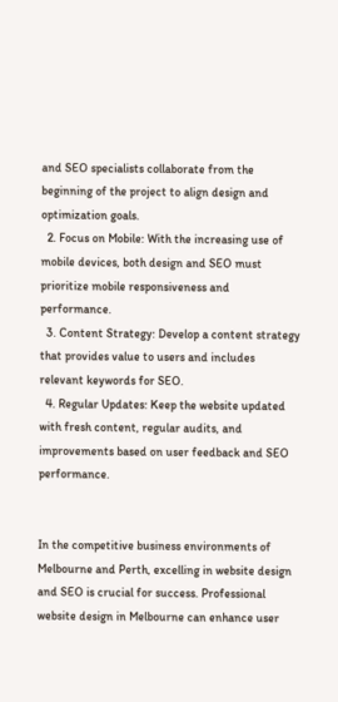and SEO specialists collaborate from the beginning of the project to align design and optimization goals.
  2. Focus on Mobile: With the increasing use of mobile devices, both design and SEO must prioritize mobile responsiveness and performance.
  3. Content Strategy: Develop a content strategy that provides value to users and includes relevant keywords for SEO.
  4. Regular Updates: Keep the website updated with fresh content, regular audits, and improvements based on user feedback and SEO performance.


In the competitive business environments of Melbourne and Perth, excelling in website design and SEO is crucial for success. Professional website design in Melbourne can enhance user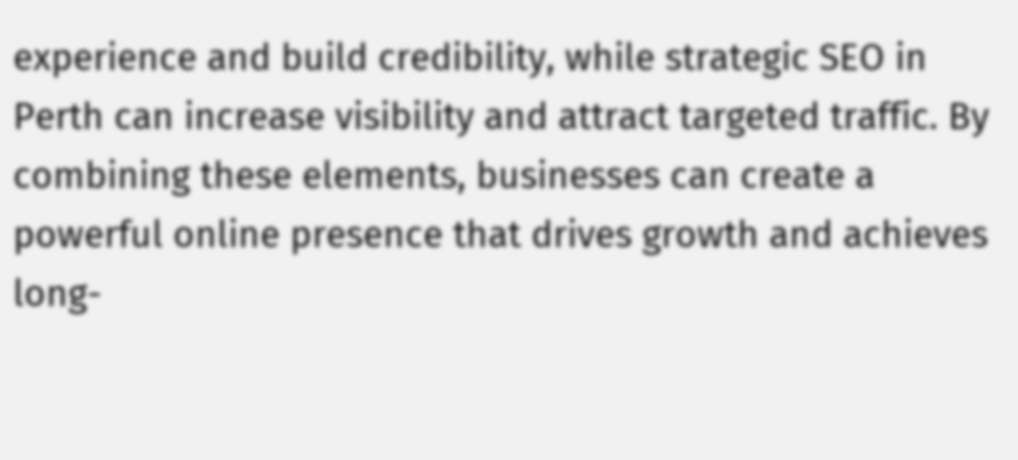experience and build credibility, while strategic SEO in Perth can increase visibility and attract targeted traffic. By combining these elements, businesses can create a powerful online presence that drives growth and achieves long-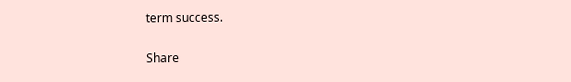term success.

Share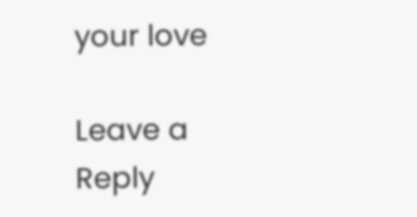your love

Leave a Reply